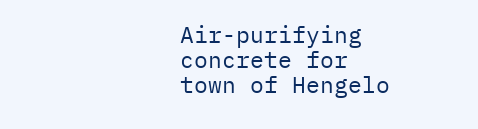Air-purifying concrete for town of Hengelo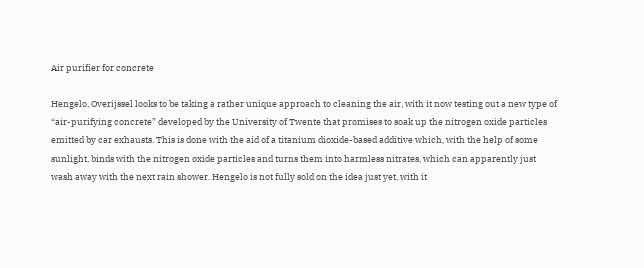Air purifier for concrete

Hengelo, Overijssel looks to be taking a rather unique approach to cleaning the air, with it now testing out a new type of “air-purifying concrete” developed by the University of Twente that promises to soak up the nitrogen oxide particles emitted by car exhausts. This is done with the aid of a titanium dioxide-based additive which, with the help of some sunlight, binds with the nitrogen oxide particles and turns them into harmless nitrates, which can apparently just wash away with the next rain shower. Hengelo is not fully sold on the idea just yet, with it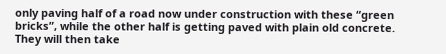only paving half of a road now under construction with these “green bricks”, while the other half is getting paved with plain old concrete. They will then take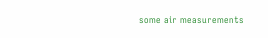some air measurements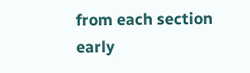from each section early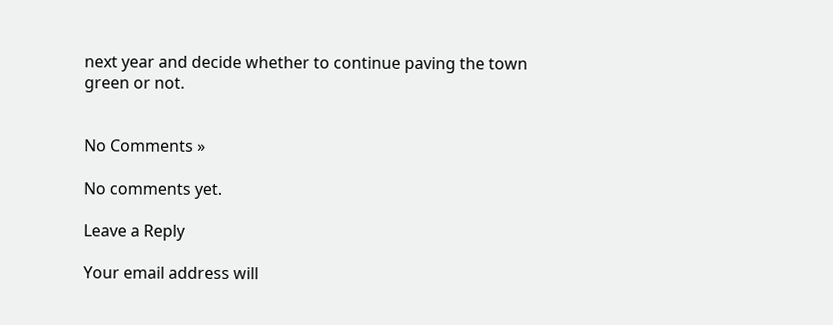next year and decide whether to continue paving the town green or not.


No Comments »

No comments yet.

Leave a Reply

Your email address will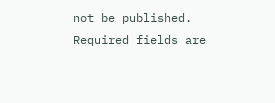not be published. Required fields are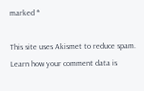marked *

This site uses Akismet to reduce spam. Learn how your comment data is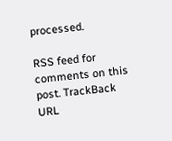processed.

RSS feed for comments on this post. TrackBack URL